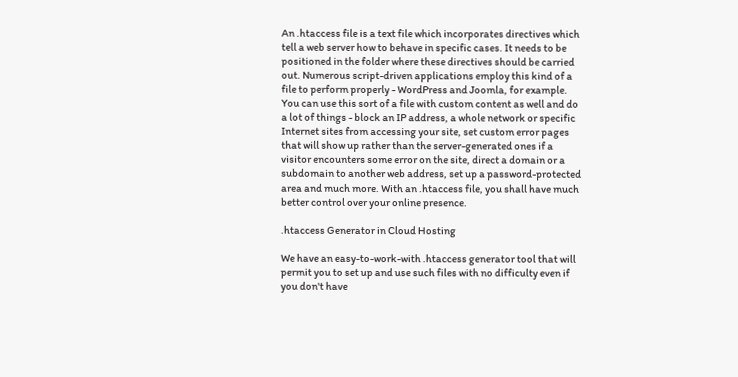An .htaccess file is a text file which incorporates directives which tell a web server how to behave in specific cases. It needs to be positioned in the folder where these directives should be carried out. Numerous script-driven applications employ this kind of a file to perform properly - WordPress and Joomla, for example. You can use this sort of a file with custom content as well and do a lot of things - block an IP address, a whole network or specific Internet sites from accessing your site, set custom error pages that will show up rather than the server-generated ones if a visitor encounters some error on the site, direct a domain or a subdomain to another web address, set up a password-protected area and much more. With an .htaccess file, you shall have much better control over your online presence.

.htaccess Generator in Cloud Hosting

We have an easy-to-work-with .htaccess generator tool that will permit you to set up and use such files with no difficulty even if you don't have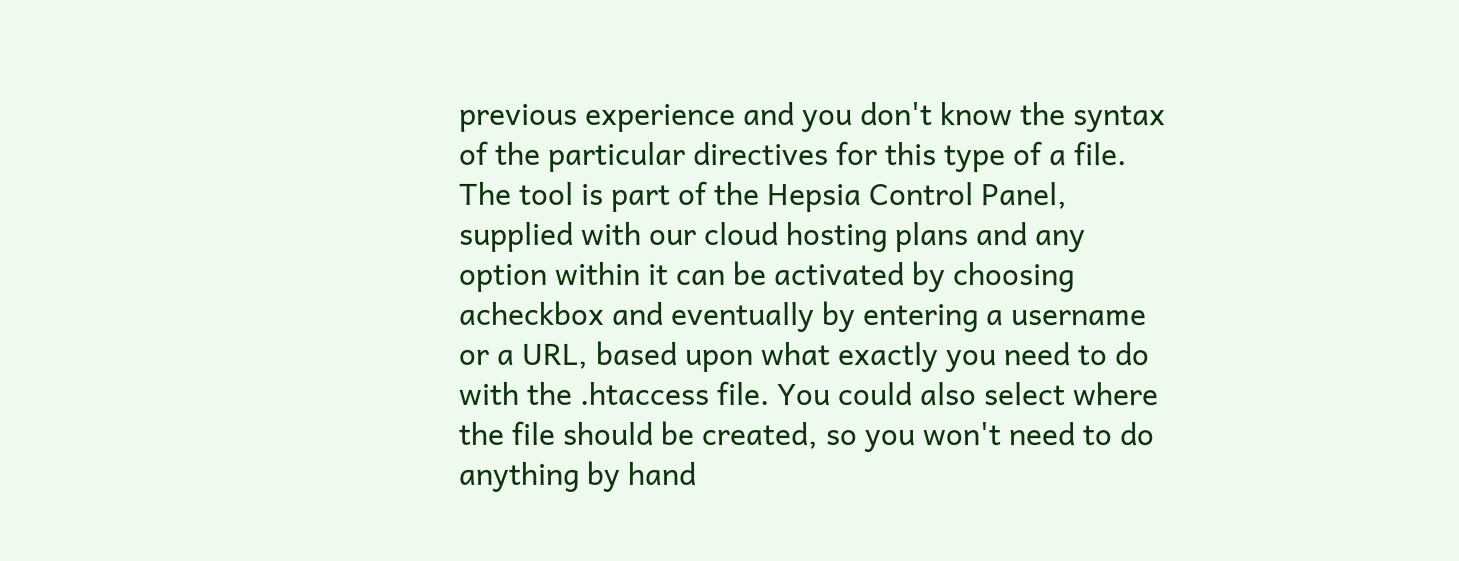previous experience and you don't know the syntax of the particular directives for this type of a file. The tool is part of the Hepsia Control Panel, supplied with our cloud hosting plans and any option within it can be activated by choosing acheckbox and eventually by entering a username or a URL, based upon what exactly you need to do with the .htaccess file. You could also select where the file should be created, so you won't need to do anything by hand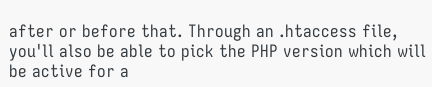after or before that. Through an .htaccess file, you'll also be able to pick the PHP version which will be active for a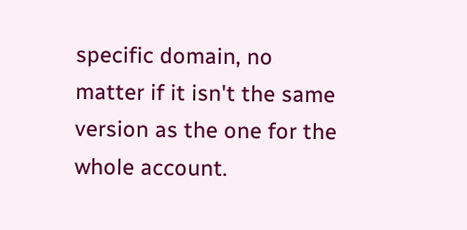specific domain, no matter if it isn't the same version as the one for the whole account.